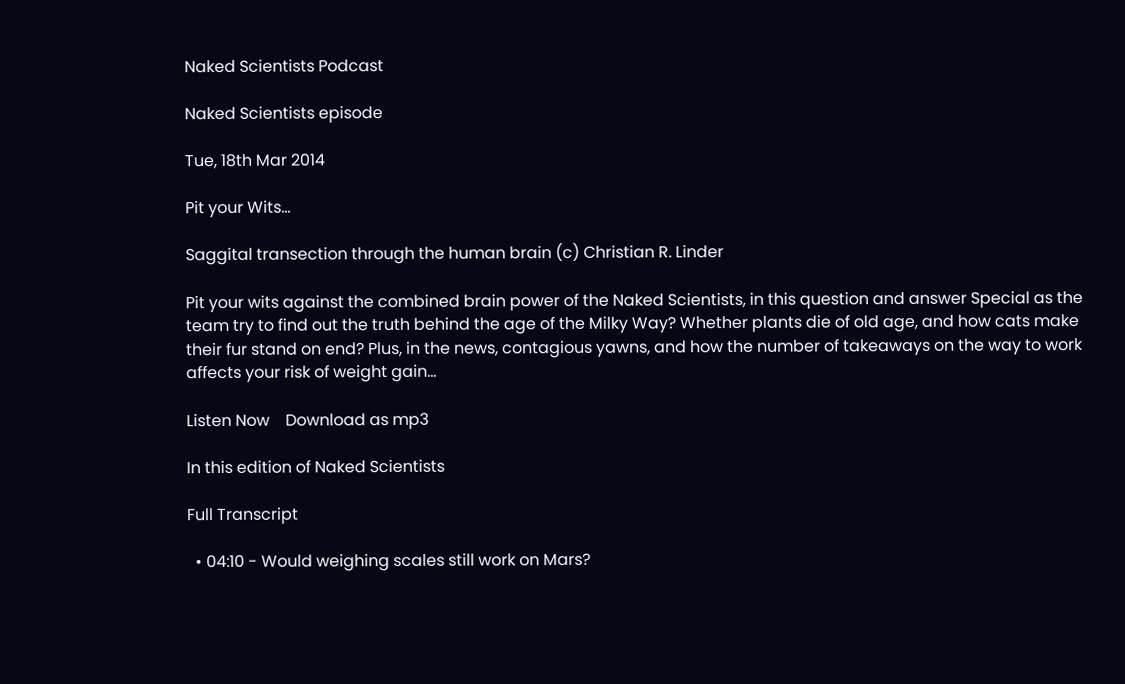Naked Scientists Podcast

Naked Scientists episode

Tue, 18th Mar 2014

Pit your Wits...

Saggital transection through the human brain (c) Christian R. Linder

Pit your wits against the combined brain power of the Naked Scientists, in this question and answer Special as the team try to find out the truth behind the age of the Milky Way? Whether plants die of old age, and how cats make their fur stand on end? Plus, in the news, contagious yawns, and how the number of takeaways on the way to work affects your risk of weight gain...

Listen Now    Download as mp3

In this edition of Naked Scientists

Full Transcript

  • 04:10 - Would weighing scales still work on Mars?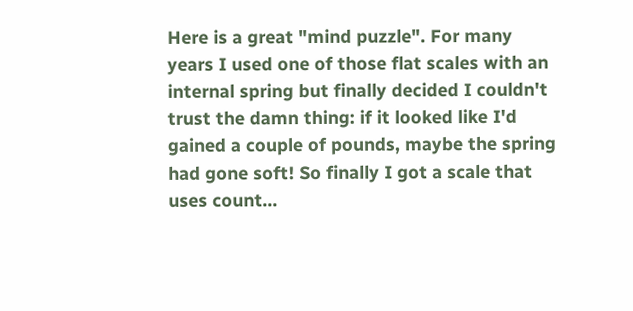Here is a great "mind puzzle". For many years I used one of those flat scales with an internal spring but finally decided I couldn't trust the damn thing: if it looked like I'd gained a couple of pounds, maybe the spring had gone soft! So finally I got a scale that uses count...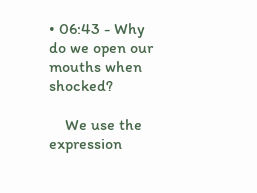• 06:43 - Why do we open our mouths when shocked?

    We use the expression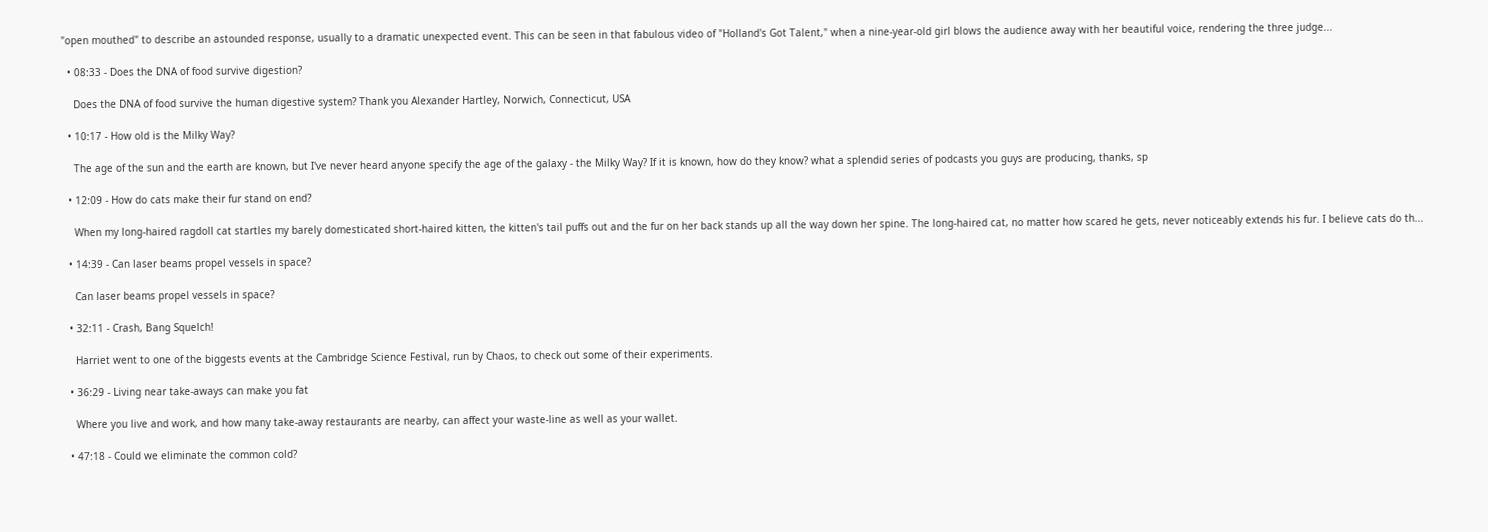"open mouthed" to describe an astounded response, usually to a dramatic unexpected event. This can be seen in that fabulous video of "Holland's Got Talent," when a nine-year-old girl blows the audience away with her beautiful voice, rendering the three judge...

  • 08:33 - Does the DNA of food survive digestion?

    Does the DNA of food survive the human digestive system? Thank you Alexander Hartley, Norwich, Connecticut, USA

  • 10:17 - How old is the Milky Way?

    The age of the sun and the earth are known, but I've never heard anyone specify the age of the galaxy - the Milky Way? If it is known, how do they know? what a splendid series of podcasts you guys are producing, thanks, sp

  • 12:09 - How do cats make their fur stand on end?

    When my long-haired ragdoll cat startles my barely domesticated short-haired kitten, the kitten's tail puffs out and the fur on her back stands up all the way down her spine. The long-haired cat, no matter how scared he gets, never noticeably extends his fur. I believe cats do th...

  • 14:39 - Can laser beams propel vessels in space?

    Can laser beams propel vessels in space?

  • 32:11 - Crash, Bang Squelch!

    Harriet went to one of the biggests events at the Cambridge Science Festival, run by Chaos, to check out some of their experiments.

  • 36:29 - Living near take-aways can make you fat

    Where you live and work, and how many take-away restaurants are nearby, can affect your waste-line as well as your wallet.

  • 47:18 - Could we eliminate the common cold?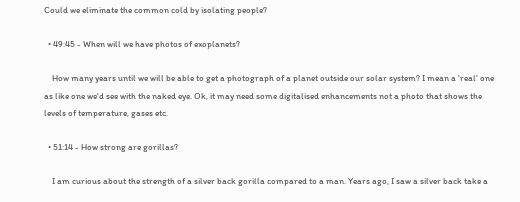Could we eliminate the common cold by isolating people?

  • 49:45 - When will we have photos of exoplanets?

    How many years until we will be able to get a photograph of a planet outside our solar system? I mean a 'real' one as like one we'd see with the naked eye. Ok, it may need some digitalised enhancements not a photo that shows the levels of temperature, gases etc.

  • 51:14 - How strong are gorillas?

    I am curious about the strength of a silver back gorilla compared to a man. Years ago, I saw a silver back take a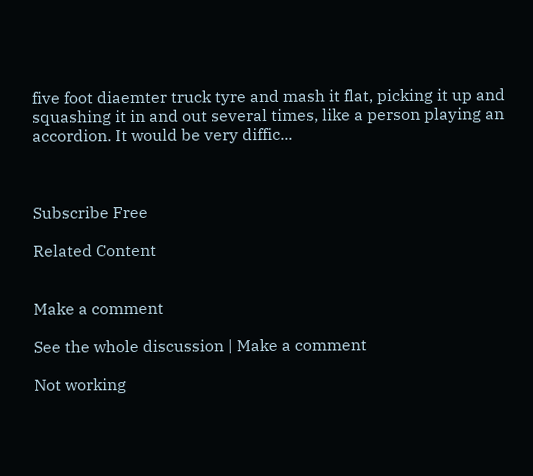five foot diaemter truck tyre and mash it flat, picking it up and squashing it in and out several times, like a person playing an accordion. It would be very diffic...



Subscribe Free

Related Content


Make a comment

See the whole discussion | Make a comment

Not working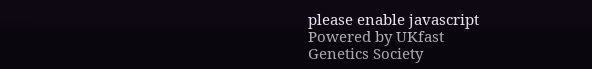please enable javascript
Powered by UKfast
Genetics Society